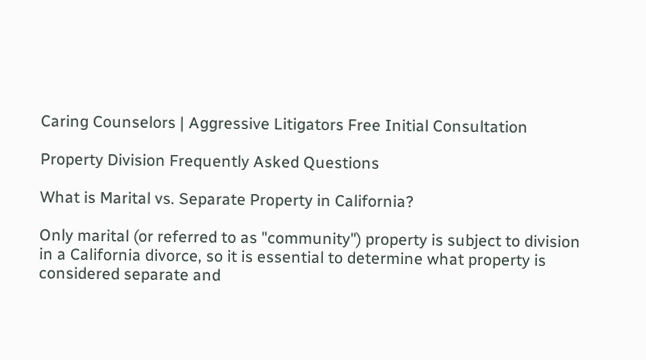Caring Counselors | Aggressive Litigators Free Initial Consultation

Property Division Frequently Asked Questions

What is Marital vs. Separate Property in California?

Only marital (or referred to as "community") property is subject to division in a California divorce, so it is essential to determine what property is considered separate and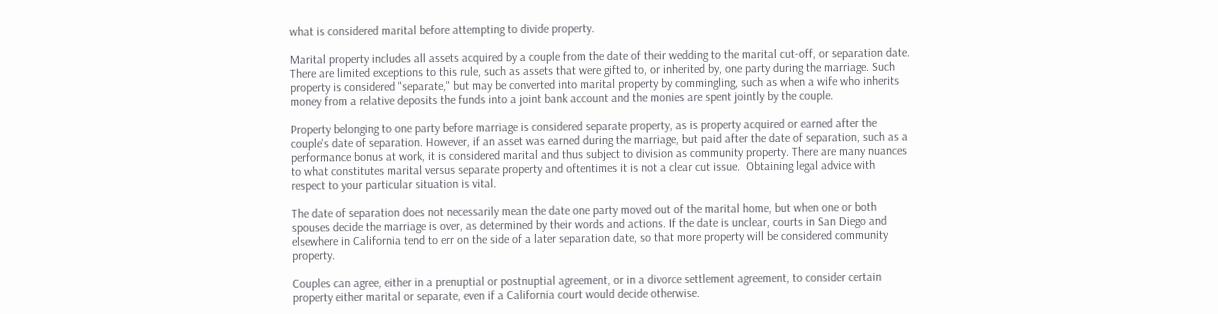what is considered marital before attempting to divide property.

Marital property includes all assets acquired by a couple from the date of their wedding to the marital cut-off, or separation date. There are limited exceptions to this rule, such as assets that were gifted to, or inherited by, one party during the marriage. Such property is considered "separate," but may be converted into marital property by commingling, such as when a wife who inherits money from a relative deposits the funds into a joint bank account and the monies are spent jointly by the couple.

Property belonging to one party before marriage is considered separate property, as is property acquired or earned after the couple's date of separation. However, if an asset was earned during the marriage, but paid after the date of separation, such as a performance bonus at work, it is considered marital and thus subject to division as community property. There are many nuances to what constitutes marital versus separate property and oftentimes it is not a clear cut issue.  Obtaining legal advice with respect to your particular situation is vital.

The date of separation does not necessarily mean the date one party moved out of the marital home, but when one or both spouses decide the marriage is over, as determined by their words and actions. If the date is unclear, courts in San Diego and elsewhere in California tend to err on the side of a later separation date, so that more property will be considered community property.

Couples can agree, either in a prenuptial or postnuptial agreement, or in a divorce settlement agreement, to consider certain property either marital or separate, even if a California court would decide otherwise.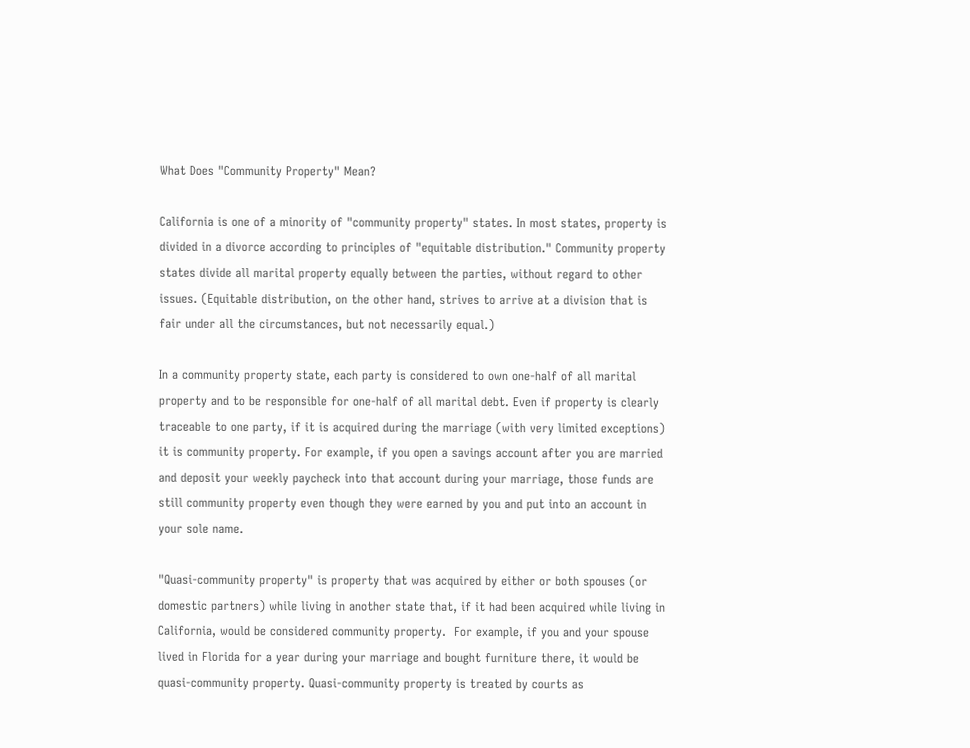What Does "Community Property" Mean?

California is one of a minority of "community property" states. In most states, property is divided in a divorce according to principles of "equitable distribution." Community property states divide all marital property equally between the parties, without regard to other issues. (Equitable distribution, on the other hand, strives to arrive at a division that is fair under all the circumstances, but not necessarily equal.)

In a community property state, each party is considered to own one-half of all marital property and to be responsible for one-half of all marital debt. Even if property is clearly traceable to one party, if it is acquired during the marriage (with very limited exceptions) it is community property. For example, if you open a savings account after you are married and deposit your weekly paycheck into that account during your marriage, those funds are still community property even though they were earned by you and put into an account in your sole name.

"Quasi-community property" is property that was acquired by either or both spouses (or domestic partners) while living in another state that, if it had been acquired while living in California, would be considered community property.  For example, if you and your spouse lived in Florida for a year during your marriage and bought furniture there, it would be quasi-community property. Quasi-community property is treated by courts as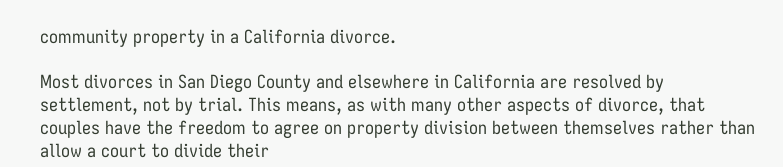community property in a California divorce.

Most divorces in San Diego County and elsewhere in California are resolved by settlement, not by trial. This means, as with many other aspects of divorce, that couples have the freedom to agree on property division between themselves rather than allow a court to divide their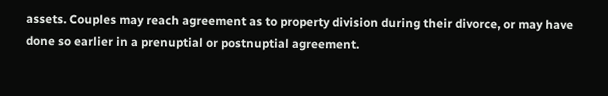assets. Couples may reach agreement as to property division during their divorce, or may have done so earlier in a prenuptial or postnuptial agreement.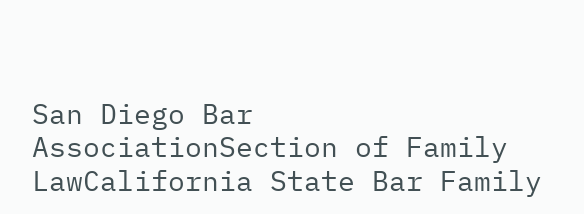San Diego Bar AssociationSection of Family LawCalifornia State Bar Family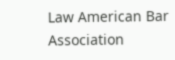Law American Bar Association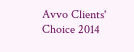Avvo Clients' Choice 2014